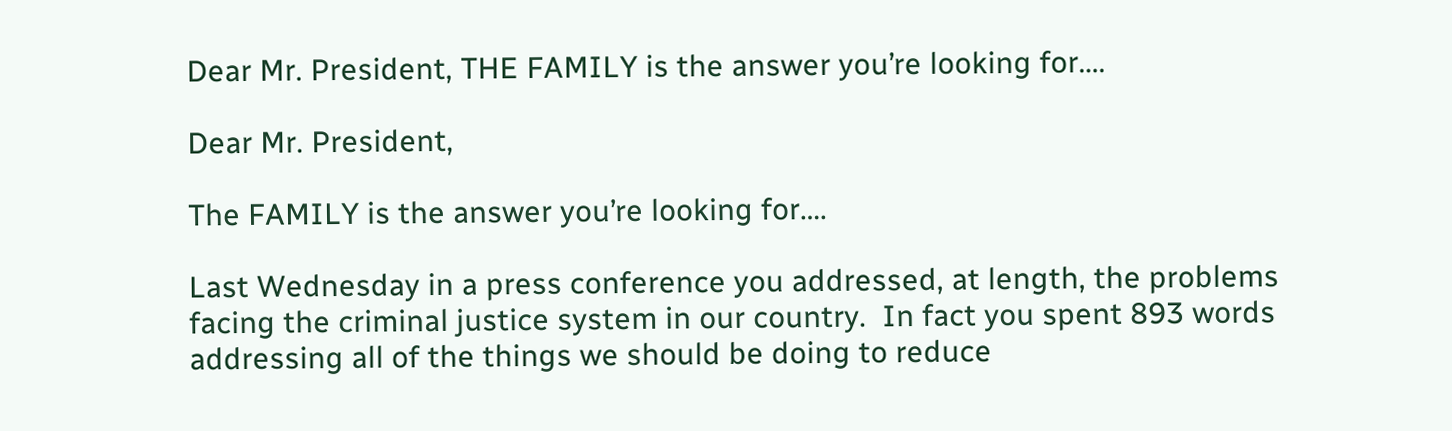Dear Mr. President, THE FAMILY is the answer you’re looking for….

Dear Mr. President,

The FAMILY is the answer you’re looking for….

Last Wednesday in a press conference you addressed, at length, the problems facing the criminal justice system in our country.  In fact you spent 893 words addressing all of the things we should be doing to reduce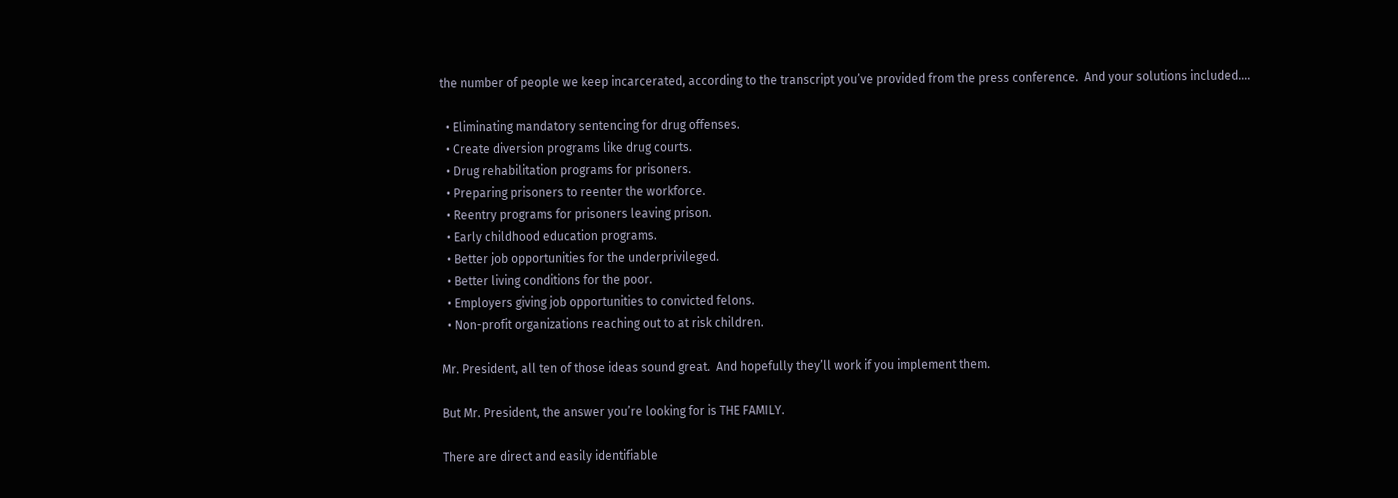the number of people we keep incarcerated, according to the transcript you’ve provided from the press conference.  And your solutions included….

  • Eliminating mandatory sentencing for drug offenses.
  • Create diversion programs like drug courts.
  • Drug rehabilitation programs for prisoners.
  • Preparing prisoners to reenter the workforce.
  • Reentry programs for prisoners leaving prison.
  • Early childhood education programs.
  • Better job opportunities for the underprivileged.
  • Better living conditions for the poor.
  • Employers giving job opportunities to convicted felons.
  • Non-profit organizations reaching out to at risk children.

Mr. President, all ten of those ideas sound great.  And hopefully they’ll work if you implement them.

But Mr. President, the answer you’re looking for is THE FAMILY.

There are direct and easily identifiable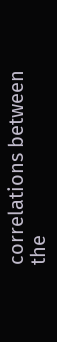correlations between the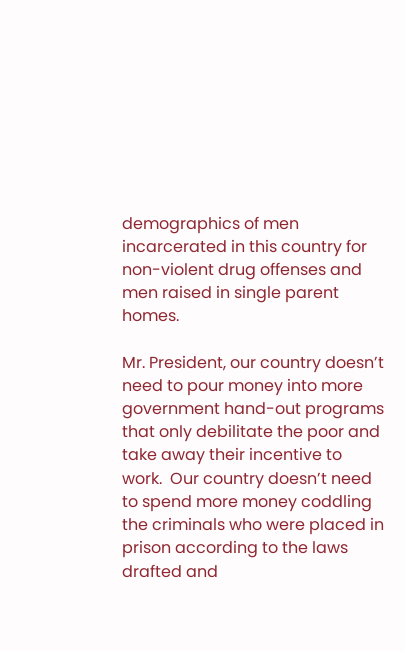demographics of men incarcerated in this country for non-violent drug offenses and men raised in single parent homes.

Mr. President, our country doesn’t need to pour money into more government hand-out programs that only debilitate the poor and take away their incentive to work.  Our country doesn’t need to spend more money coddling the criminals who were placed in prison according to the laws drafted and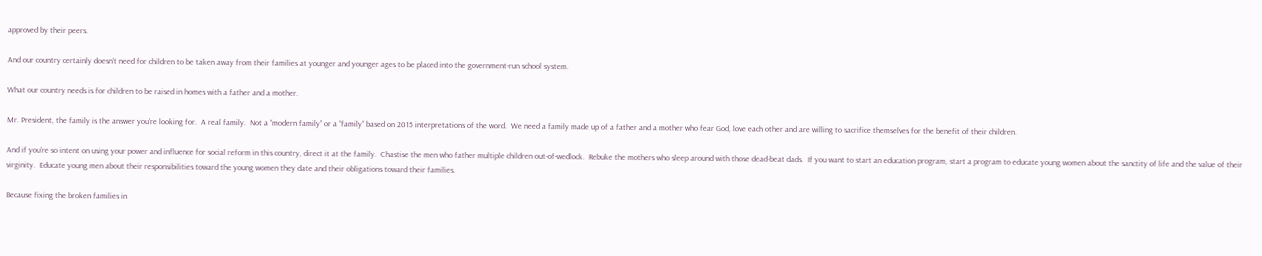approved by their peers.

And our country certainly doesn’t need for children to be taken away from their families at younger and younger ages to be placed into the government-run school system.

What our country needs is for children to be raised in homes with a father and a mother.

Mr. President, the family is the answer you’re looking for.  A real family.  Not a “modern family” or a “family” based on 2015 interpretations of the word.  We need a family made up of a father and a mother who fear God, love each other and are willing to sacrifice themselves for the benefit of their children.

And if you’re so intent on using your power and influence for social reform in this country, direct it at the family.  Chastise the men who father multiple children out-of-wedlock.  Rebuke the mothers who sleep around with those dead-beat dads.  If you want to start an education program, start a program to educate young women about the sanctity of life and the value of their virginity.  Educate young men about their responsibilities toward the young women they date and their obligations toward their families.

Because fixing the broken families in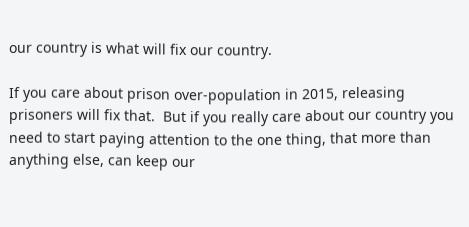our country is what will fix our country.

If you care about prison over-population in 2015, releasing prisoners will fix that.  But if you really care about our country you need to start paying attention to the one thing, that more than anything else, can keep our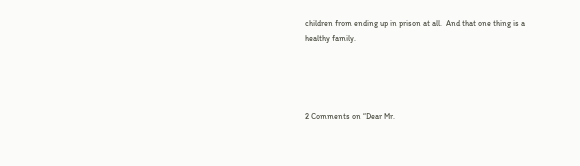children from ending up in prison at all.  And that one thing is a healthy family.




2 Comments on “Dear Mr.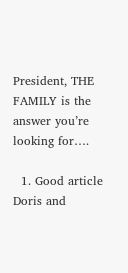President, THE FAMILY is the answer you’re looking for….

  1. Good article Doris and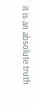it is an absolute truth